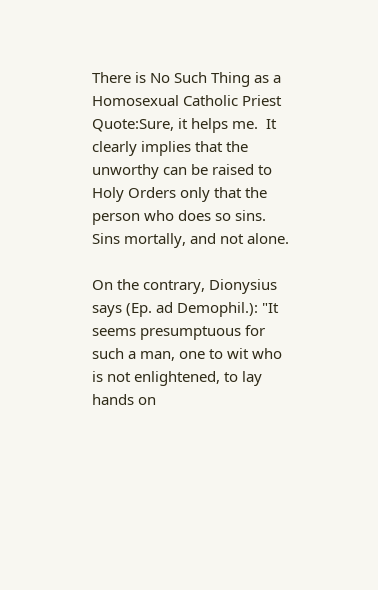There is No Such Thing as a Homosexual Catholic Priest
Quote:Sure, it helps me.  It clearly implies that the unworthy can be raised to Holy Orders only that the person who does so sins.
Sins mortally, and not alone.

On the contrary, Dionysius says (Ep. ad Demophil.): "It seems presumptuous for such a man, one to wit who is not enlightened, to lay hands on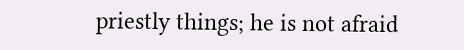priestly things; he is not afraid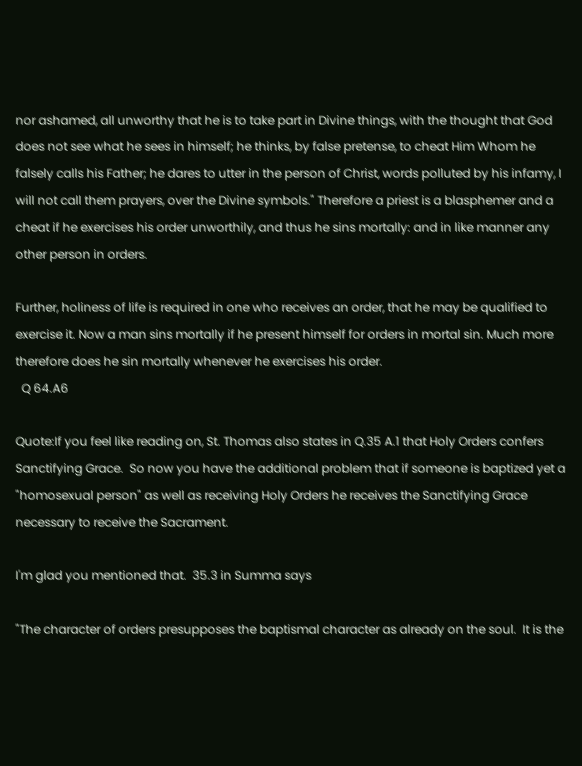nor ashamed, all unworthy that he is to take part in Divine things, with the thought that God does not see what he sees in himself; he thinks, by false pretense, to cheat Him Whom he falsely calls his Father; he dares to utter in the person of Christ, words polluted by his infamy, I will not call them prayers, over the Divine symbols." Therefore a priest is a blasphemer and a cheat if he exercises his order unworthily, and thus he sins mortally: and in like manner any other person in orders.

Further, holiness of life is required in one who receives an order, that he may be qualified to exercise it. Now a man sins mortally if he present himself for orders in mortal sin. Much more therefore does he sin mortally whenever he exercises his order.
  Q 64.A6

Quote:If you feel like reading on, St. Thomas also states in Q.35 A.1 that Holy Orders confers Sanctifying Grace.  So now you have the additional problem that if someone is baptized yet a "homosexual person" as well as receiving Holy Orders he receives the Sanctifying Grace necessary to receive the Sacrament.

I'm glad you mentioned that.  35.3 in Summa says

"The character of orders presupposes the baptismal character as already on the soul.  It is the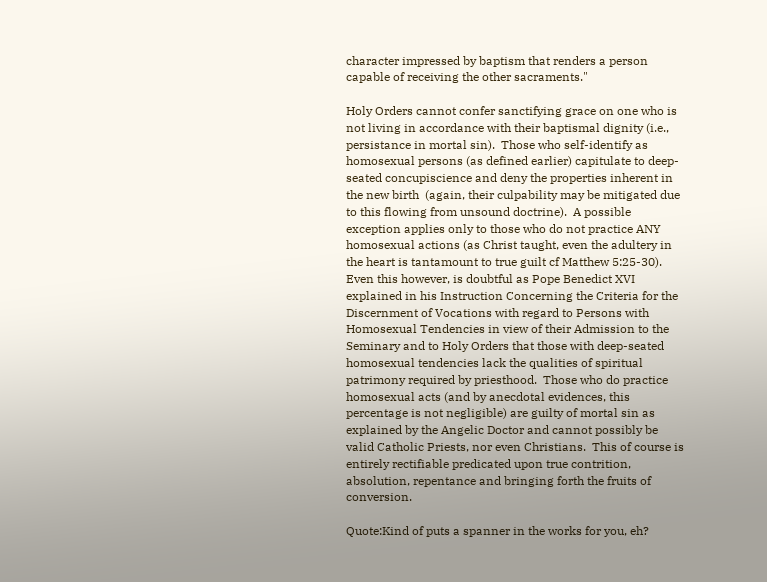character impressed by baptism that renders a person capable of receiving the other sacraments."

Holy Orders cannot confer sanctifying grace on one who is not living in accordance with their baptismal dignity (i.e., persistance in mortal sin).  Those who self-identify as homosexual persons (as defined earlier) capitulate to deep-seated concupiscience and deny the properties inherent in the new birth  (again, their culpability may be mitigated due to this flowing from unsound doctrine).  A possible exception applies only to those who do not practice ANY homosexual actions (as Christ taught, even the adultery in the heart is tantamount to true guilt cf Matthew 5:25-30).  Even this however, is doubtful as Pope Benedict XVI explained in his Instruction Concerning the Criteria for the Discernment of Vocations with regard to Persons with Homosexual Tendencies in view of their Admission to the Seminary and to Holy Orders that those with deep-seated homosexual tendencies lack the qualities of spiritual patrimony required by priesthood.  Those who do practice homosexual acts (and by anecdotal evidences, this percentage is not negligible) are guilty of mortal sin as explained by the Angelic Doctor and cannot possibly be valid Catholic Priests, nor even Christians.  This of course is entirely rectifiable predicated upon true contrition, absolution, repentance and bringing forth the fruits of conversion.

Quote:Kind of puts a spanner in the works for you, eh?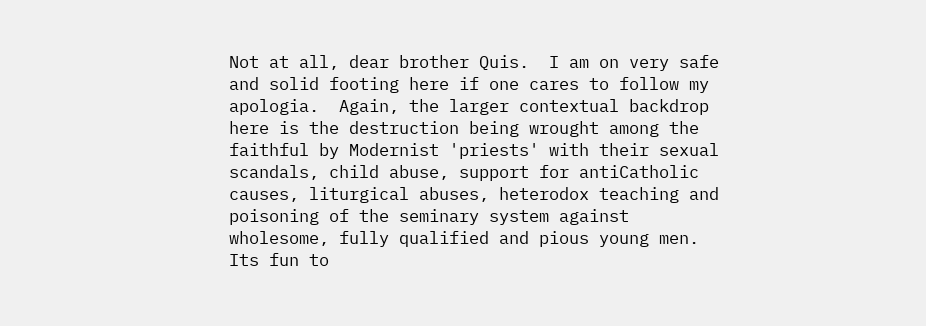Not at all, dear brother Quis.  I am on very safe and solid footing here if one cares to follow my apologia.  Again, the larger contextual backdrop here is the destruction being wrought among the faithful by Modernist 'priests' with their sexual scandals, child abuse, support for antiCatholic causes, liturgical abuses, heterodox teaching and poisoning of the seminary system against wholesome, fully qualified and pious young men.  Its fun to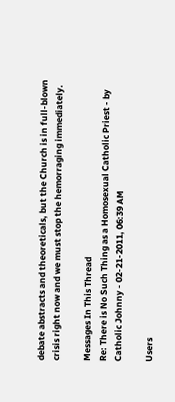debate abstracts and theoreticals, but the Church is in full-blown crisis right now and we must stop the hemorraging immediately.

Messages In This Thread
Re: There is No Such Thing as a Homosexual Catholic Priest - by Catholic Johnny - 02-21-2011, 06:39 AM

Users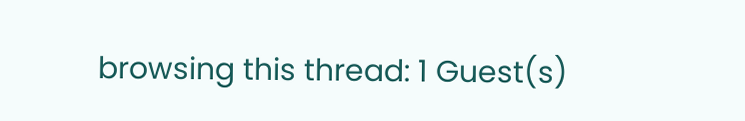browsing this thread: 1 Guest(s)